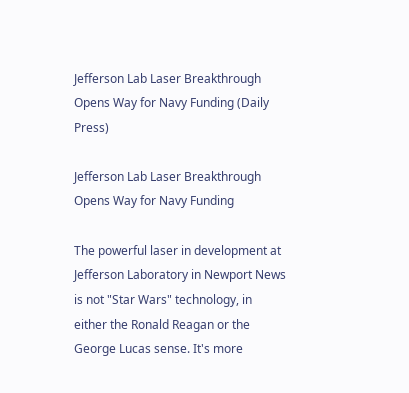Jefferson Lab Laser Breakthrough Opens Way for Navy Funding (Daily Press)

Jefferson Lab Laser Breakthrough Opens Way for Navy Funding

The powerful laser in development at Jefferson Laboratory in Newport News is not "Star Wars" technology, in either the Ronald Reagan or the George Lucas sense. It's more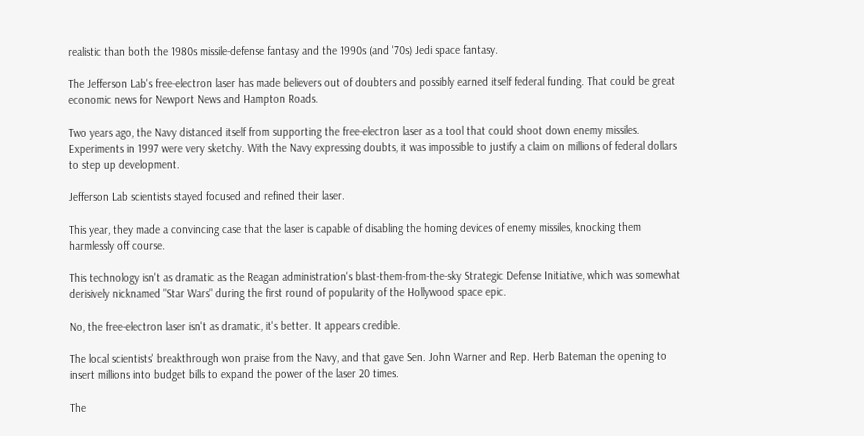realistic than both the 1980s missile-defense fantasy and the 1990s (and '70s) Jedi space fantasy.

The Jefferson Lab's free-electron laser has made believers out of doubters and possibly earned itself federal funding. That could be great economic news for Newport News and Hampton Roads.

Two years ago, the Navy distanced itself from supporting the free-electron laser as a tool that could shoot down enemy missiles. Experiments in 1997 were very sketchy. With the Navy expressing doubts, it was impossible to justify a claim on millions of federal dollars to step up development.

Jefferson Lab scientists stayed focused and refined their laser.

This year, they made a convincing case that the laser is capable of disabling the homing devices of enemy missiles, knocking them harmlessly off course.

This technology isn't as dramatic as the Reagan administration's blast-them-from-the-sky Strategic Defense Initiative, which was somewhat derisively nicknamed "Star Wars" during the first round of popularity of the Hollywood space epic.

No, the free-electron laser isn't as dramatic, it's better. It appears credible.

The local scientists' breakthrough won praise from the Navy, and that gave Sen. John Warner and Rep. Herb Bateman the opening to insert millions into budget bills to expand the power of the laser 20 times.

The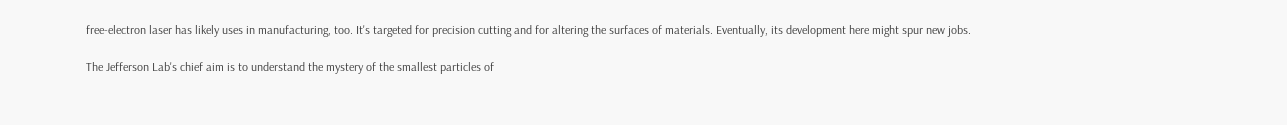free-electron laser has likely uses in manufacturing, too. It's targeted for precision cutting and for altering the surfaces of materials. Eventually, its development here might spur new jobs.

The Jefferson Lab's chief aim is to understand the mystery of the smallest particles of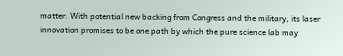matter. With potential new backing from Congress and the military, its laser innovation promises to be one path by which the pure science lab may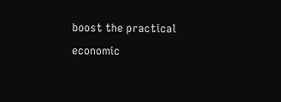boost the practical economic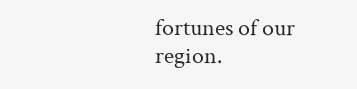fortunes of our region.